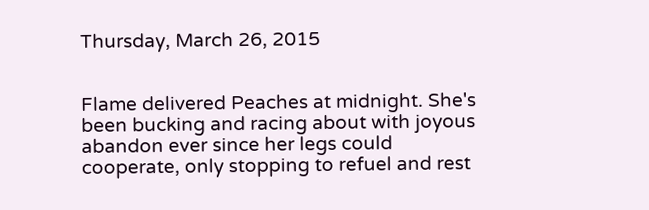Thursday, March 26, 2015


Flame delivered Peaches at midnight. She's been bucking and racing about with joyous abandon ever since her legs could cooperate, only stopping to refuel and rest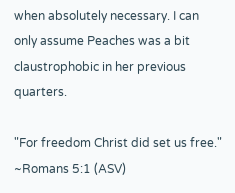when absolutely necessary. I can only assume Peaches was a bit claustrophobic in her previous quarters.

"For freedom Christ did set us free." ~Romans 5:1 (ASV)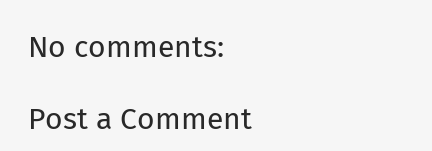No comments:

Post a Comment